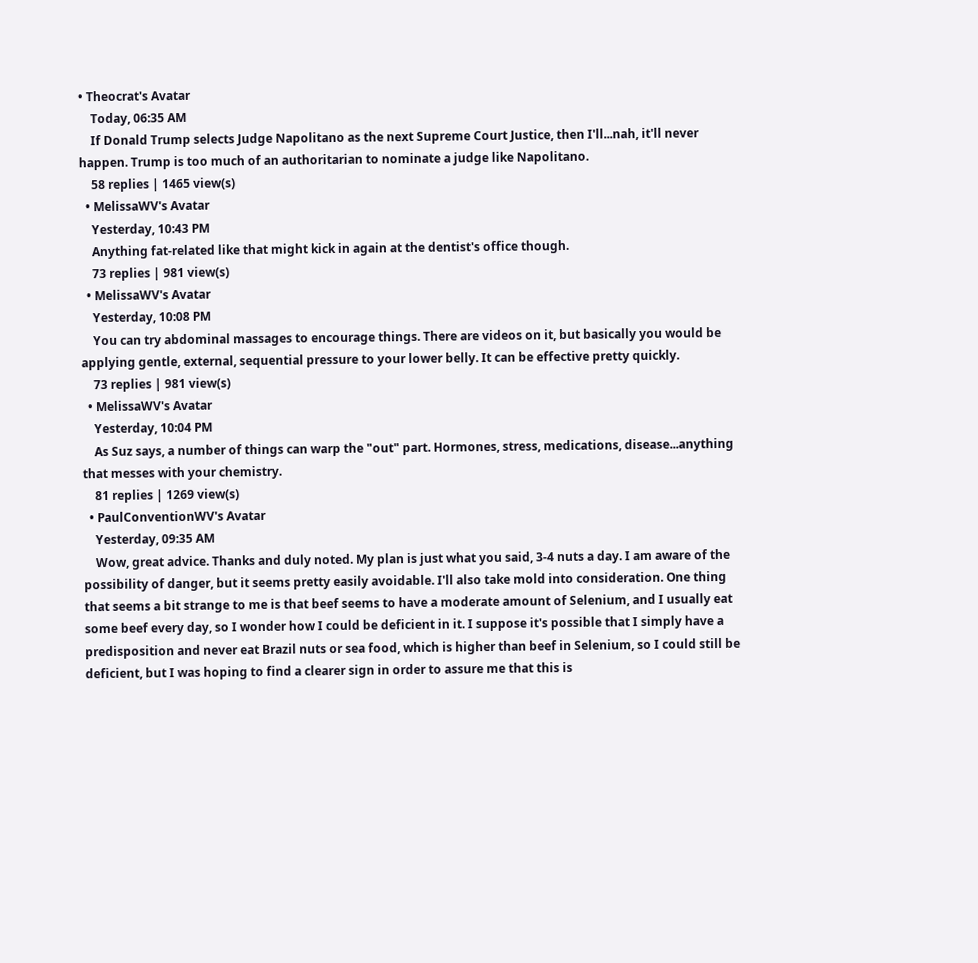• Theocrat's Avatar
    Today, 06:35 AM
    If Donald Trump selects Judge Napolitano as the next Supreme Court Justice, then I'll...nah, it'll never happen. Trump is too much of an authoritarian to nominate a judge like Napolitano.
    58 replies | 1465 view(s)
  • MelissaWV's Avatar
    Yesterday, 10:43 PM
    Anything fat-related like that might kick in again at the dentist's office though.
    73 replies | 981 view(s)
  • MelissaWV's Avatar
    Yesterday, 10:08 PM
    You can try abdominal massages to encourage things. There are videos on it, but basically you would be applying gentle, external, sequential pressure to your lower belly. It can be effective pretty quickly.
    73 replies | 981 view(s)
  • MelissaWV's Avatar
    Yesterday, 10:04 PM
    As Suz says, a number of things can warp the "out" part. Hormones, stress, medications, disease...anything that messes with your chemistry.
    81 replies | 1269 view(s)
  • PaulConventionWV's Avatar
    Yesterday, 09:35 AM
    Wow, great advice. Thanks and duly noted. My plan is just what you said, 3-4 nuts a day. I am aware of the possibility of danger, but it seems pretty easily avoidable. I'll also take mold into consideration. One thing that seems a bit strange to me is that beef seems to have a moderate amount of Selenium, and I usually eat some beef every day, so I wonder how I could be deficient in it. I suppose it's possible that I simply have a predisposition and never eat Brazil nuts or sea food, which is higher than beef in Selenium, so I could still be deficient, but I was hoping to find a clearer sign in order to assure me that this is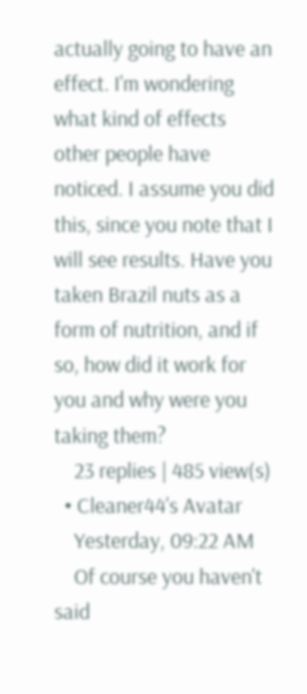actually going to have an effect. I'm wondering what kind of effects other people have noticed. I assume you did this, since you note that I will see results. Have you taken Brazil nuts as a form of nutrition, and if so, how did it work for you and why were you taking them?
    23 replies | 485 view(s)
  • Cleaner44's Avatar
    Yesterday, 09:22 AM
    Of course you haven't said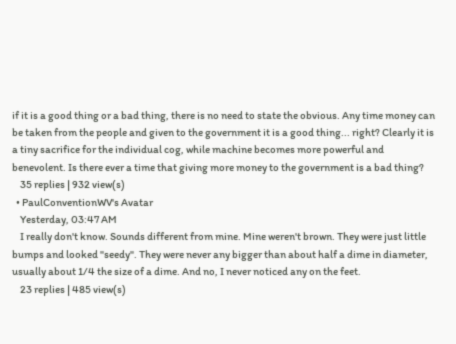if it is a good thing or a bad thing, there is no need to state the obvious. Any time money can be taken from the people and given to the government it is a good thing... right? Clearly it is a tiny sacrifice for the individual cog, while machine becomes more powerful and benevolent. Is there ever a time that giving more money to the government is a bad thing?
    35 replies | 932 view(s)
  • PaulConventionWV's Avatar
    Yesterday, 03:47 AM
    I really don't know. Sounds different from mine. Mine weren't brown. They were just little bumps and looked "seedy". They were never any bigger than about half a dime in diameter, usually about 1/4 the size of a dime. And no, I never noticed any on the feet.
    23 replies | 485 view(s)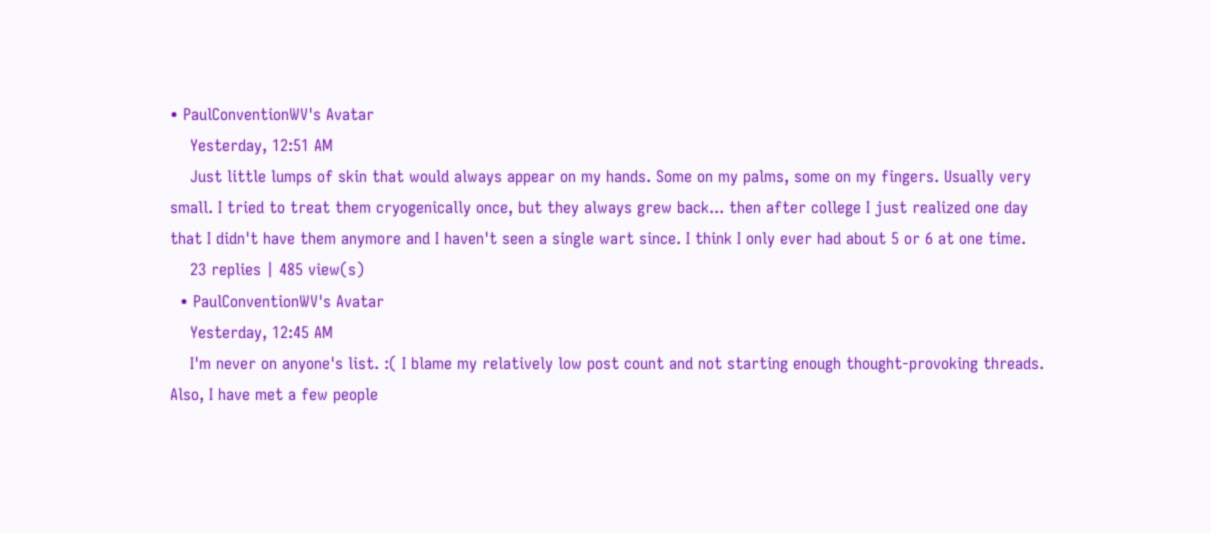• PaulConventionWV's Avatar
    Yesterday, 12:51 AM
    Just little lumps of skin that would always appear on my hands. Some on my palms, some on my fingers. Usually very small. I tried to treat them cryogenically once, but they always grew back... then after college I just realized one day that I didn't have them anymore and I haven't seen a single wart since. I think I only ever had about 5 or 6 at one time.
    23 replies | 485 view(s)
  • PaulConventionWV's Avatar
    Yesterday, 12:45 AM
    I'm never on anyone's list. :( I blame my relatively low post count and not starting enough thought-provoking threads. Also, I have met a few people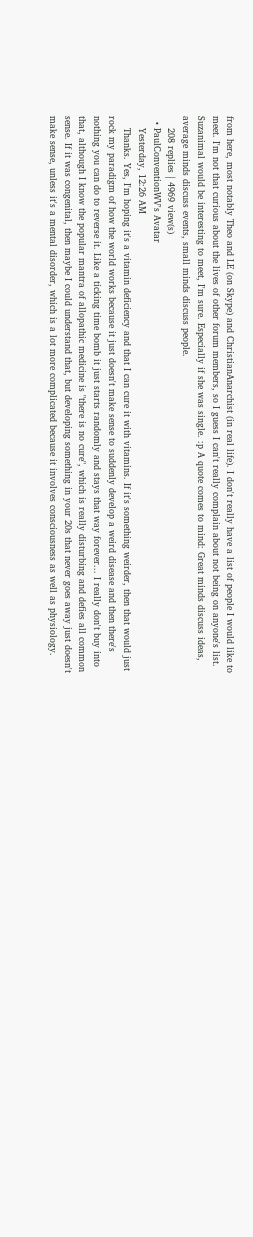from here, most notably Theo and LE (on Skype) and ChristianAnarchist (in real life). I don't really have a list of people I would like to meet. I'm not that curious about the lives of other forum members, so I guess I can't really complain about not being on anyone's list. Suzanimal would be interesting to meet, I'm sure. Especially if she was single. :p A quote comes to mind: Great minds discuss ideas, average minds discuss events, small minds discuss people.
    208 replies | 4969 view(s)
  • PaulConventionWV's Avatar
    Yesterday, 12:26 AM
    Thanks. Yes, I'm hoping it's a vitamin deficiency and that I can cure it with vitamins. If it's something weirder, then that would just rock my paradigm of how the world works because it just doesn't make sense to suddenly develop a weird disease and then there's nothing you can do to reverse it. Like a ticking time bomb it just starts randomly and stays that way forever... I really don't buy into that, although I know the popular mantra of allopathic medicine is "there is no cure", which is really disturbing and defies all common sense. If it was congenital, then maybe I could understand that, but developing something in your 20s that never goes away just doesn't make sense, unless it's a mental disorder, which is a lot more complicated because it involves consciousness as well as physiology.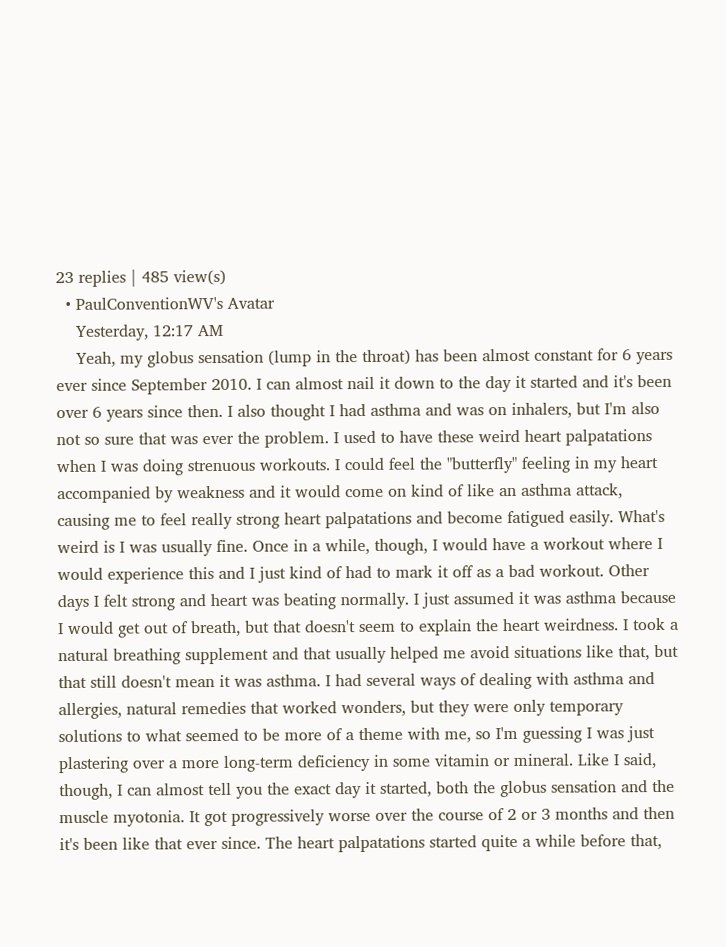23 replies | 485 view(s)
  • PaulConventionWV's Avatar
    Yesterday, 12:17 AM
    Yeah, my globus sensation (lump in the throat) has been almost constant for 6 years ever since September 2010. I can almost nail it down to the day it started and it's been over 6 years since then. I also thought I had asthma and was on inhalers, but I'm also not so sure that was ever the problem. I used to have these weird heart palpatations when I was doing strenuous workouts. I could feel the "butterfly" feeling in my heart accompanied by weakness and it would come on kind of like an asthma attack, causing me to feel really strong heart palpatations and become fatigued easily. What's weird is I was usually fine. Once in a while, though, I would have a workout where I would experience this and I just kind of had to mark it off as a bad workout. Other days I felt strong and heart was beating normally. I just assumed it was asthma because I would get out of breath, but that doesn't seem to explain the heart weirdness. I took a natural breathing supplement and that usually helped me avoid situations like that, but that still doesn't mean it was asthma. I had several ways of dealing with asthma and allergies, natural remedies that worked wonders, but they were only temporary solutions to what seemed to be more of a theme with me, so I'm guessing I was just plastering over a more long-term deficiency in some vitamin or mineral. Like I said, though, I can almost tell you the exact day it started, both the globus sensation and the muscle myotonia. It got progressively worse over the course of 2 or 3 months and then it's been like that ever since. The heart palpatations started quite a while before that,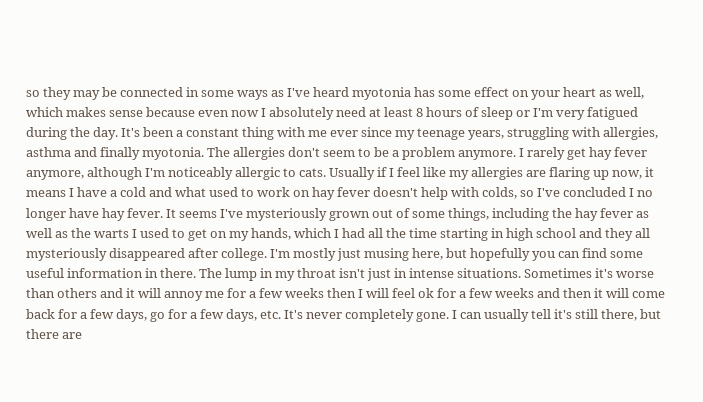so they may be connected in some ways as I've heard myotonia has some effect on your heart as well, which makes sense because even now I absolutely need at least 8 hours of sleep or I'm very fatigued during the day. It's been a constant thing with me ever since my teenage years, struggling with allergies, asthma and finally myotonia. The allergies don't seem to be a problem anymore. I rarely get hay fever anymore, although I'm noticeably allergic to cats. Usually if I feel like my allergies are flaring up now, it means I have a cold and what used to work on hay fever doesn't help with colds, so I've concluded I no longer have hay fever. It seems I've mysteriously grown out of some things, including the hay fever as well as the warts I used to get on my hands, which I had all the time starting in high school and they all mysteriously disappeared after college. I'm mostly just musing here, but hopefully you can find some useful information in there. The lump in my throat isn't just in intense situations. Sometimes it's worse than others and it will annoy me for a few weeks then I will feel ok for a few weeks and then it will come back for a few days, go for a few days, etc. It's never completely gone. I can usually tell it's still there, but there are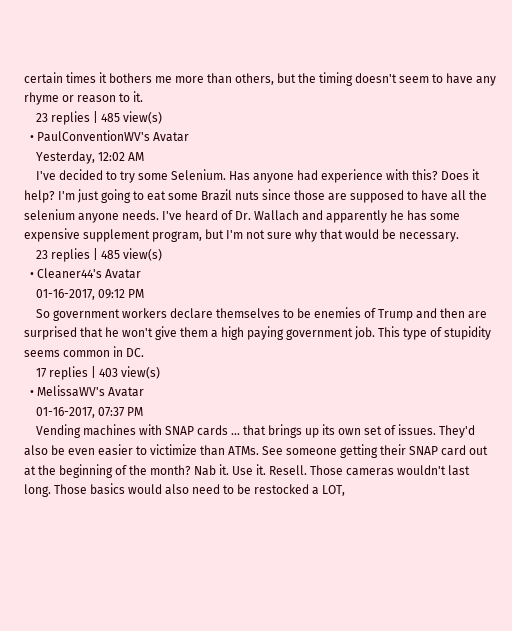certain times it bothers me more than others, but the timing doesn't seem to have any rhyme or reason to it.
    23 replies | 485 view(s)
  • PaulConventionWV's Avatar
    Yesterday, 12:02 AM
    I've decided to try some Selenium. Has anyone had experience with this? Does it help? I'm just going to eat some Brazil nuts since those are supposed to have all the selenium anyone needs. I've heard of Dr. Wallach and apparently he has some expensive supplement program, but I'm not sure why that would be necessary.
    23 replies | 485 view(s)
  • Cleaner44's Avatar
    01-16-2017, 09:12 PM
    So government workers declare themselves to be enemies of Trump and then are surprised that he won't give them a high paying government job. This type of stupidity seems common in DC.
    17 replies | 403 view(s)
  • MelissaWV's Avatar
    01-16-2017, 07:37 PM
    Vending machines with SNAP cards ... that brings up its own set of issues. They'd also be even easier to victimize than ATMs. See someone getting their SNAP card out at the beginning of the month? Nab it. Use it. Resell. Those cameras wouldn't last long. Those basics would also need to be restocked a LOT,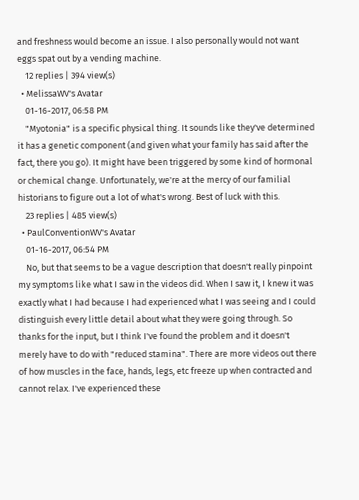and freshness would become an issue. I also personally would not want eggs spat out by a vending machine.
    12 replies | 394 view(s)
  • MelissaWV's Avatar
    01-16-2017, 06:58 PM
    "Myotonia" is a specific physical thing. It sounds like they've determined it has a genetic component (and given what your family has said after the fact, there you go). It might have been triggered by some kind of hormonal or chemical change. Unfortunately, we're at the mercy of our familial historians to figure out a lot of what's wrong. Best of luck with this.
    23 replies | 485 view(s)
  • PaulConventionWV's Avatar
    01-16-2017, 06:54 PM
    No, but that seems to be a vague description that doesn't really pinpoint my symptoms like what I saw in the videos did. When I saw it, I knew it was exactly what I had because I had experienced what I was seeing and I could distinguish every little detail about what they were going through. So thanks for the input, but I think I've found the problem and it doesn't merely have to do with "reduced stamina". There are more videos out there of how muscles in the face, hands, legs, etc freeze up when contracted and cannot relax. I've experienced these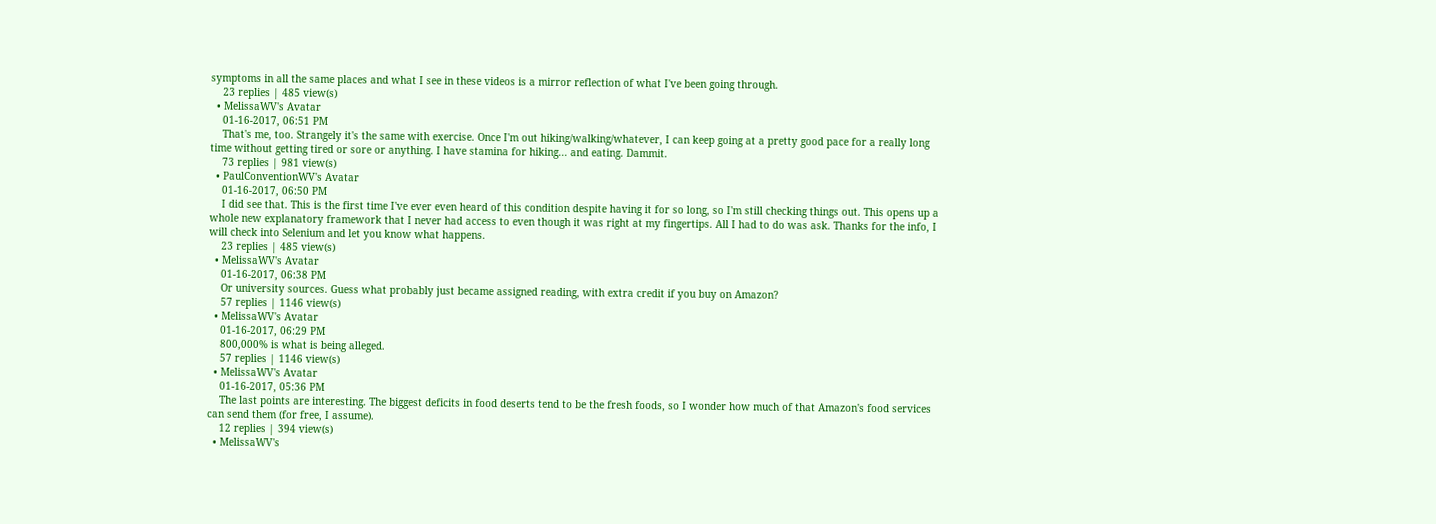symptoms in all the same places and what I see in these videos is a mirror reflection of what I've been going through.
    23 replies | 485 view(s)
  • MelissaWV's Avatar
    01-16-2017, 06:51 PM
    That's me, too. Strangely it's the same with exercise. Once I'm out hiking/walking/whatever, I can keep going at a pretty good pace for a really long time without getting tired or sore or anything. I have stamina for hiking... and eating. Dammit.
    73 replies | 981 view(s)
  • PaulConventionWV's Avatar
    01-16-2017, 06:50 PM
    I did see that. This is the first time I've ever even heard of this condition despite having it for so long, so I'm still checking things out. This opens up a whole new explanatory framework that I never had access to even though it was right at my fingertips. All I had to do was ask. Thanks for the info, I will check into Selenium and let you know what happens.
    23 replies | 485 view(s)
  • MelissaWV's Avatar
    01-16-2017, 06:38 PM
    Or university sources. Guess what probably just became assigned reading, with extra credit if you buy on Amazon?
    57 replies | 1146 view(s)
  • MelissaWV's Avatar
    01-16-2017, 06:29 PM
    800,000% is what is being alleged.
    57 replies | 1146 view(s)
  • MelissaWV's Avatar
    01-16-2017, 05:36 PM
    The last points are interesting. The biggest deficits in food deserts tend to be the fresh foods, so I wonder how much of that Amazon's food services can send them (for free, I assume).
    12 replies | 394 view(s)
  • MelissaWV's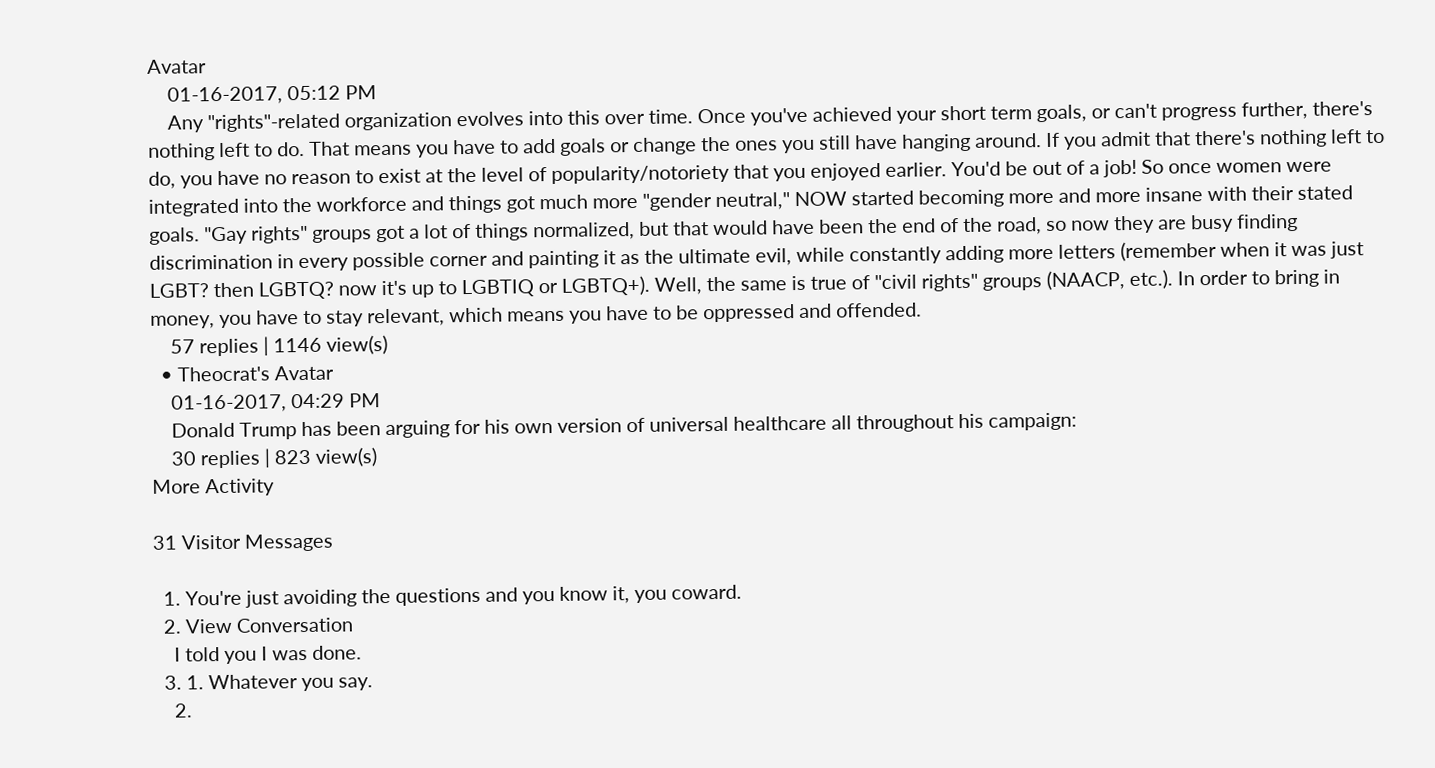Avatar
    01-16-2017, 05:12 PM
    Any "rights"-related organization evolves into this over time. Once you've achieved your short term goals, or can't progress further, there's nothing left to do. That means you have to add goals or change the ones you still have hanging around. If you admit that there's nothing left to do, you have no reason to exist at the level of popularity/notoriety that you enjoyed earlier. You'd be out of a job! So once women were integrated into the workforce and things got much more "gender neutral," NOW started becoming more and more insane with their stated goals. "Gay rights" groups got a lot of things normalized, but that would have been the end of the road, so now they are busy finding discrimination in every possible corner and painting it as the ultimate evil, while constantly adding more letters (remember when it was just LGBT? then LGBTQ? now it's up to LGBTIQ or LGBTQ+). Well, the same is true of "civil rights" groups (NAACP, etc.). In order to bring in money, you have to stay relevant, which means you have to be oppressed and offended.
    57 replies | 1146 view(s)
  • Theocrat's Avatar
    01-16-2017, 04:29 PM
    Donald Trump has been arguing for his own version of universal healthcare all throughout his campaign:
    30 replies | 823 view(s)
More Activity

31 Visitor Messages

  1. You're just avoiding the questions and you know it, you coward.
  2. View Conversation
    I told you I was done.
  3. 1. Whatever you say.
    2.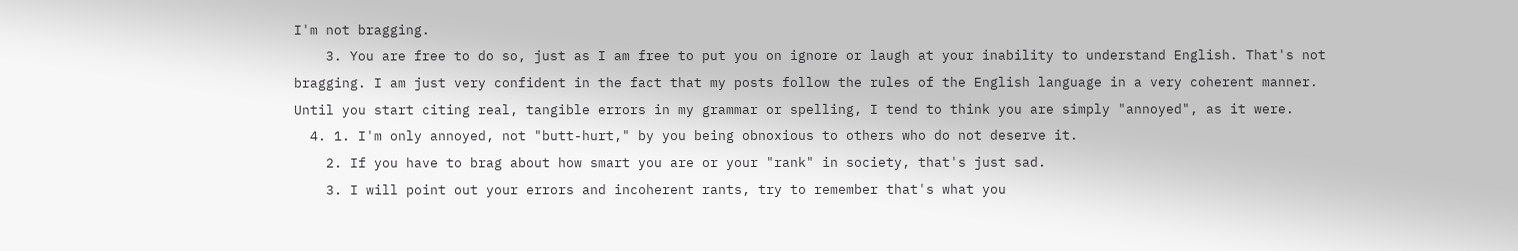I'm not bragging.
    3. You are free to do so, just as I am free to put you on ignore or laugh at your inability to understand English. That's not bragging. I am just very confident in the fact that my posts follow the rules of the English language in a very coherent manner. Until you start citing real, tangible errors in my grammar or spelling, I tend to think you are simply "annoyed", as it were.
  4. 1. I'm only annoyed, not "butt-hurt," by you being obnoxious to others who do not deserve it.
    2. If you have to brag about how smart you are or your "rank" in society, that's just sad.
    3. I will point out your errors and incoherent rants, try to remember that's what you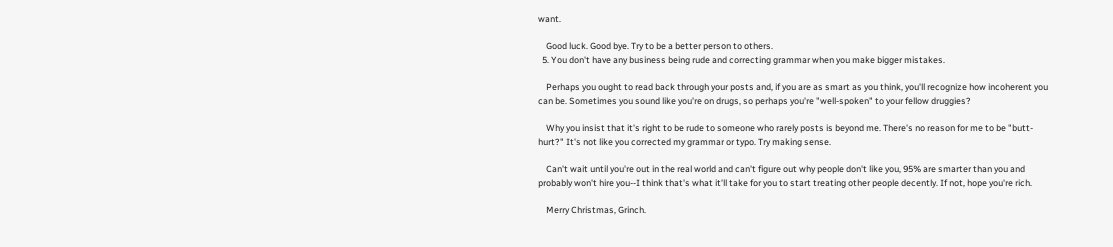want.

    Good luck. Good bye. Try to be a better person to others.
  5. You don't have any business being rude and correcting grammar when you make bigger mistakes.

    Perhaps you ought to read back through your posts and, if you are as smart as you think, you'll recognize how incoherent you can be. Sometimes you sound like you're on drugs, so perhaps you're "well-spoken" to your fellow druggies?

    Why you insist that it's right to be rude to someone who rarely posts is beyond me. There's no reason for me to be "butt-hurt?" It's not like you corrected my grammar or typo. Try making sense.

    Can't wait until you're out in the real world and can't figure out why people don't like you, 95% are smarter than you and probably won't hire you--I think that's what it'll take for you to start treating other people decently. If not, hope you're rich.

    Merry Christmas, Grinch.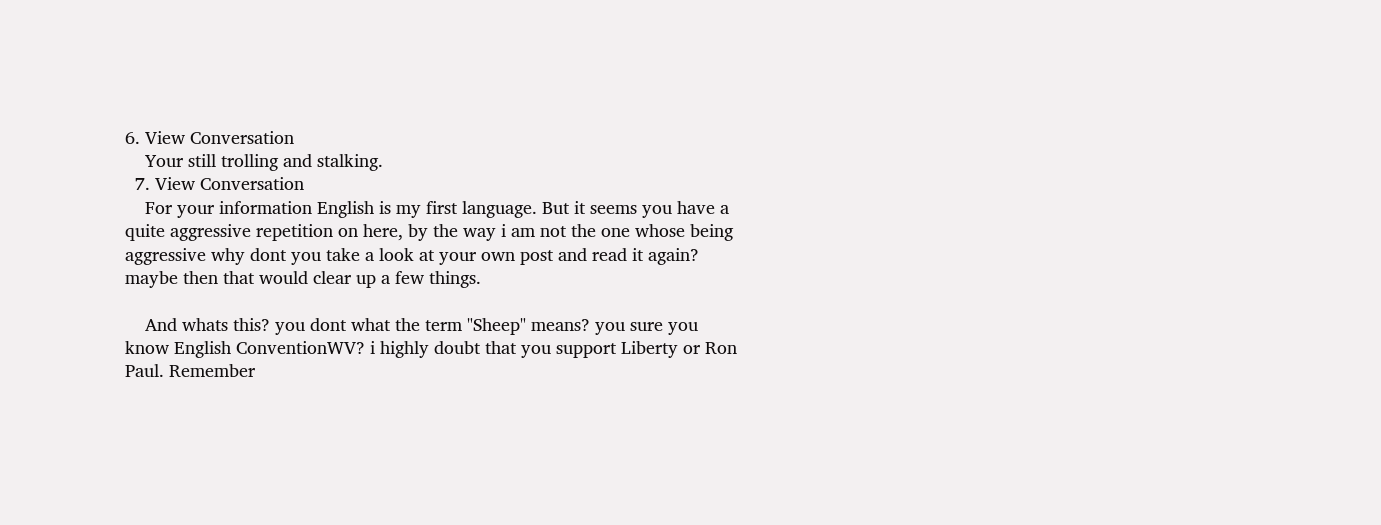6. View Conversation
    Your still trolling and stalking.
  7. View Conversation
    For your information English is my first language. But it seems you have a quite aggressive repetition on here, by the way i am not the one whose being aggressive why dont you take a look at your own post and read it again? maybe then that would clear up a few things.

    And whats this? you dont what the term "Sheep" means? you sure you know English ConventionWV? i highly doubt that you support Liberty or Ron Paul. Remember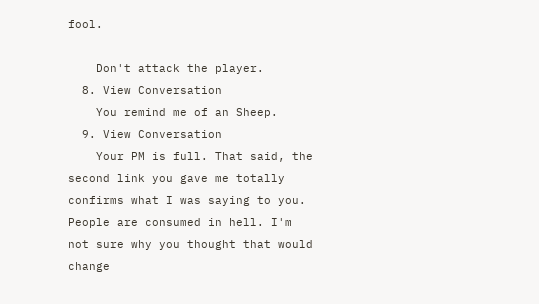fool.

    Don't attack the player.
  8. View Conversation
    You remind me of an Sheep.
  9. View Conversation
    Your PM is full. That said, the second link you gave me totally confirms what I was saying to you. People are consumed in hell. I'm not sure why you thought that would change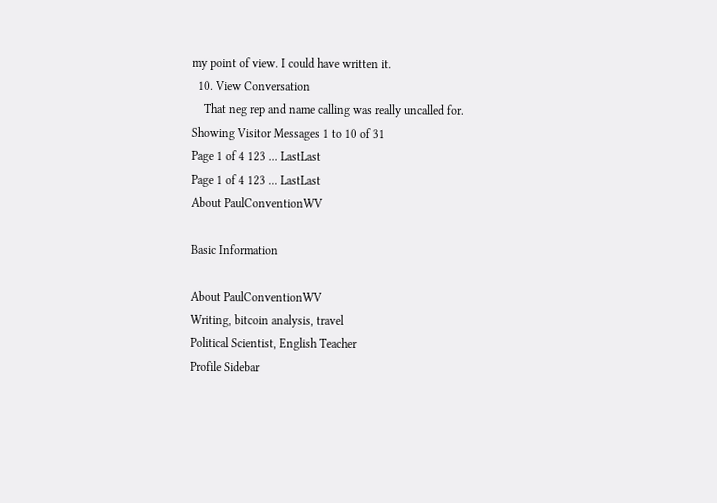my point of view. I could have written it.
  10. View Conversation
    That neg rep and name calling was really uncalled for.
Showing Visitor Messages 1 to 10 of 31
Page 1 of 4 123 ... LastLast
Page 1 of 4 123 ... LastLast
About PaulConventionWV

Basic Information

About PaulConventionWV
Writing, bitcoin analysis, travel
Political Scientist, English Teacher
Profile Sidebar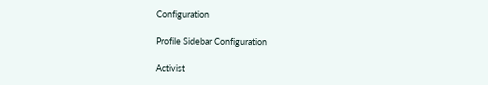Configuration

Profile Sidebar Configuration

Activist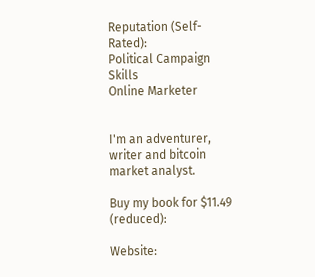Reputation (Self-Rated):
Political Campaign Skills
Online Marketer


I'm an adventurer, writer and bitcoin market analyst.

Buy my book for $11.49 (reduced):

Website: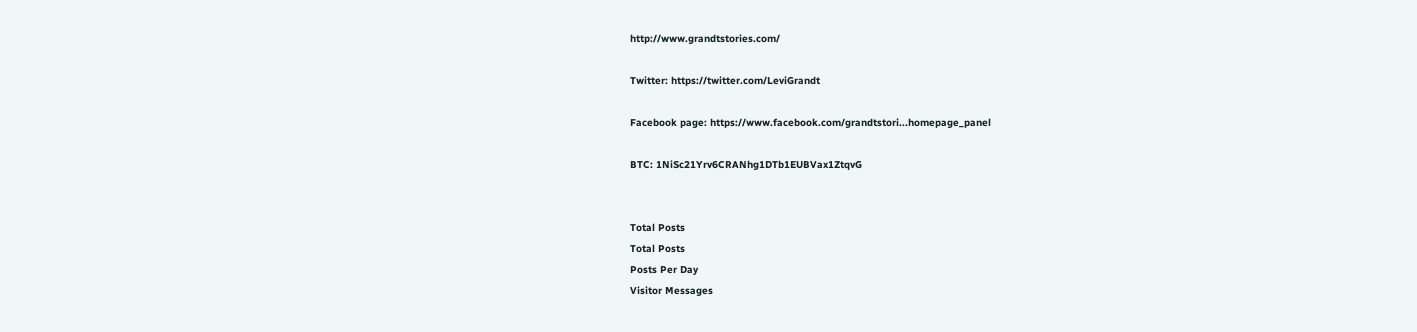http://www.grandtstories.com/

Twitter: https://twitter.com/LeviGrandt

Facebook page: https://www.facebook.com/grandtstori...homepage_panel

BTC: 1NiSc21Yrv6CRANhg1DTb1EUBVax1ZtqvG


Total Posts
Total Posts
Posts Per Day
Visitor Messages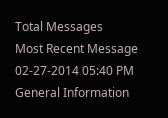Total Messages
Most Recent Message
02-27-2014 05:40 PM
General Information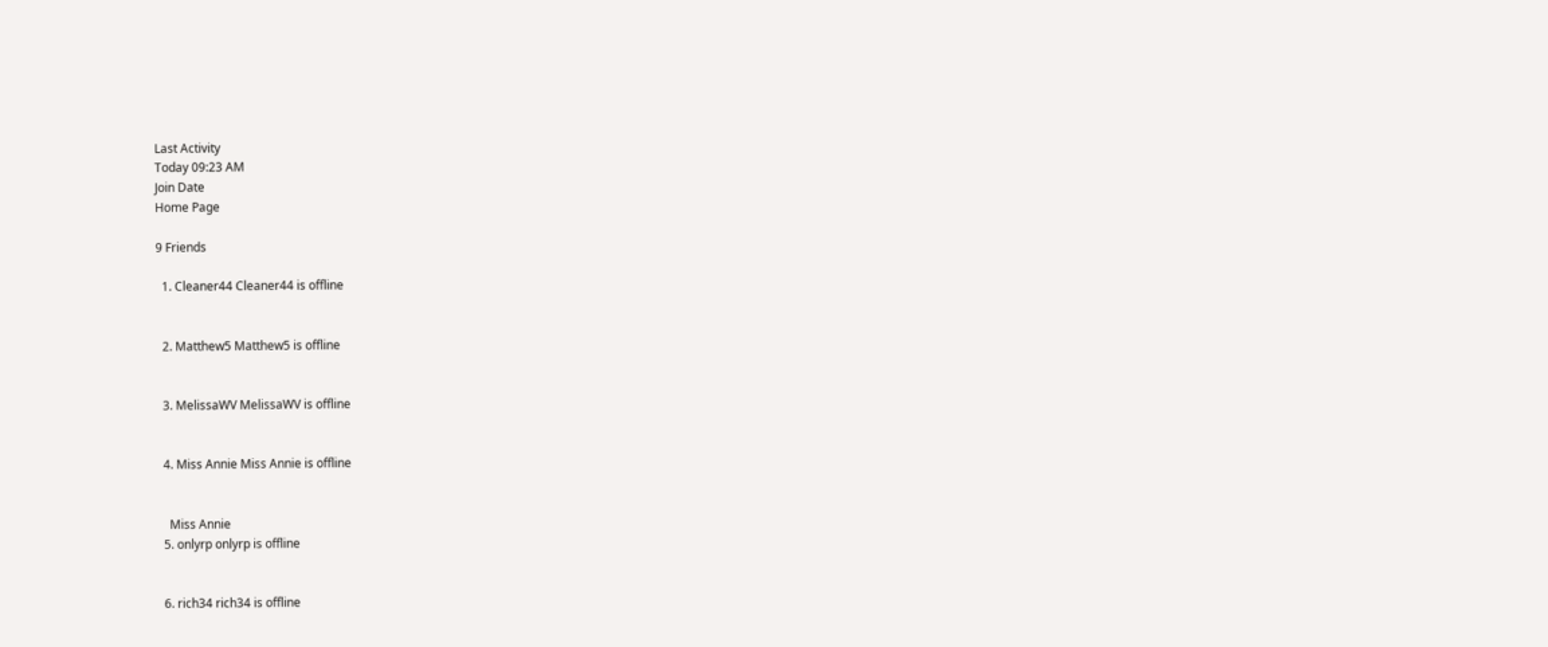Last Activity
Today 09:23 AM
Join Date
Home Page

9 Friends

  1. Cleaner44 Cleaner44 is offline


  2. Matthew5 Matthew5 is offline


  3. MelissaWV MelissaWV is offline


  4. Miss Annie Miss Annie is offline


    Miss Annie
  5. onlyrp onlyrp is offline


  6. rich34 rich34 is offline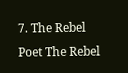7. The Rebel Poet The Rebel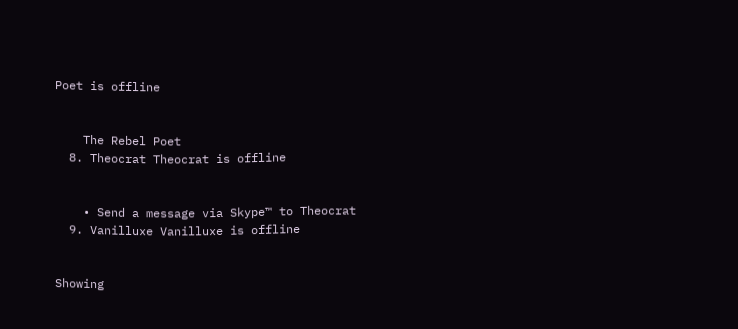Poet is offline


    The Rebel Poet
  8. Theocrat Theocrat is offline


    • Send a message via Skype™ to Theocrat
  9. Vanilluxe Vanilluxe is offline


Showing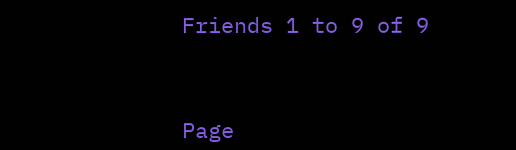Friends 1 to 9 of 9



Page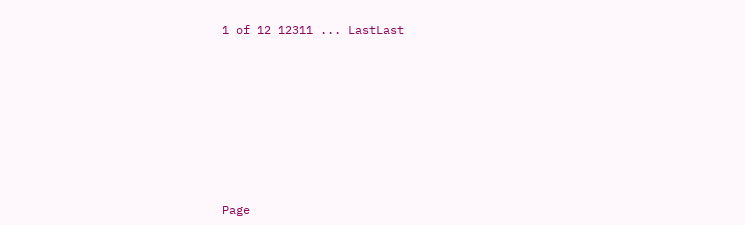1 of 12 12311 ... LastLast









Page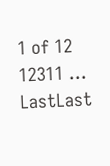1 of 12 12311 ... LastLast